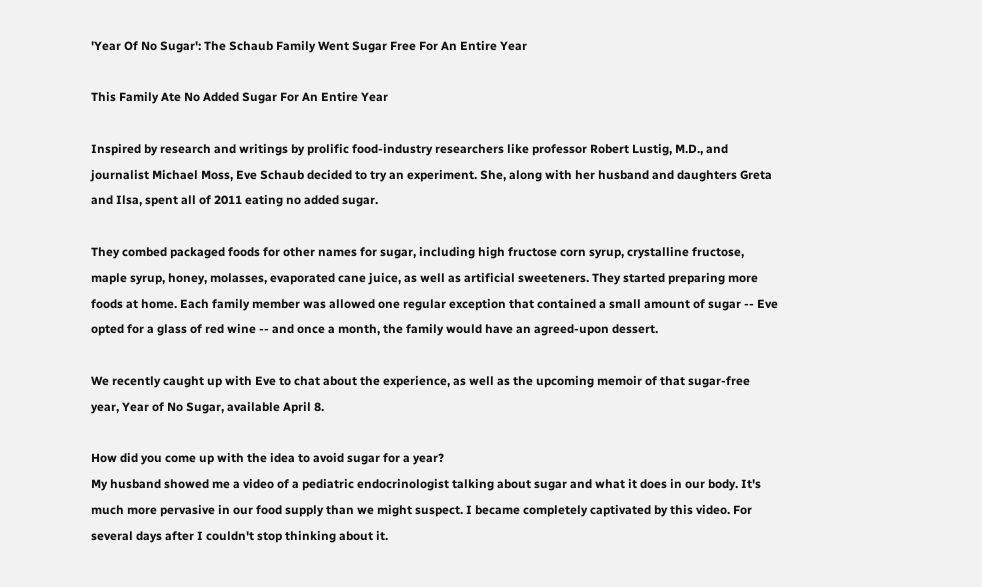'Year Of No Sugar': The Schaub Family Went Sugar Free For An Entire Year

This Family Ate No Added Sugar For An Entire Year

Inspired by research and writings by prolific food-industry researchers like professor Robert Lustig, M.D., and journalist Michael Moss, Eve Schaub decided to try an experiment. She, along with her husband and daughters Greta and Ilsa, spent all of 2011 eating no added sugar.

They combed packaged foods for other names for sugar, including high fructose corn syrup, crystalline fructose, maple syrup, honey, molasses, evaporated cane juice, as well as artificial sweeteners. They started preparing more foods at home. Each family member was allowed one regular exception that contained a small amount of sugar -- Eve opted for a glass of red wine -- and once a month, the family would have an agreed-upon dessert.

We recently caught up with Eve to chat about the experience, as well as the upcoming memoir of that sugar-free year, Year of No Sugar, available April 8.

How did you come up with the idea to avoid sugar for a year?
My husband showed me a video of a pediatric endocrinologist talking about sugar and what it does in our body. It's much more pervasive in our food supply than we might suspect. I became completely captivated by this video. For several days after I couldn't stop thinking about it.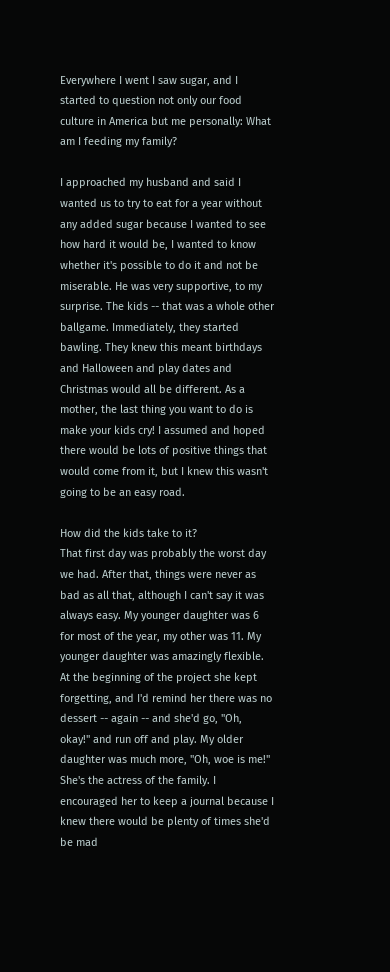Everywhere I went I saw sugar, and I started to question not only our food culture in America but me personally: What am I feeding my family?

I approached my husband and said I wanted us to try to eat for a year without any added sugar because I wanted to see how hard it would be, I wanted to know whether it's possible to do it and not be miserable. He was very supportive, to my surprise. The kids -- that was a whole other ballgame. Immediately, they started bawling. They knew this meant birthdays and Halloween and play dates and Christmas would all be different. As a mother, the last thing you want to do is make your kids cry! I assumed and hoped there would be lots of positive things that would come from it, but I knew this wasn't going to be an easy road.

How did the kids take to it?
That first day was probably the worst day we had. After that, things were never as bad as all that, although I can't say it was always easy. My younger daughter was 6 for most of the year, my other was 11. My younger daughter was amazingly flexible. At the beginning of the project she kept forgetting, and I'd remind her there was no dessert -- again -- and she'd go, "Oh, okay!" and run off and play. My older daughter was much more, "Oh, woe is me!" She's the actress of the family. I encouraged her to keep a journal because I knew there would be plenty of times she'd be mad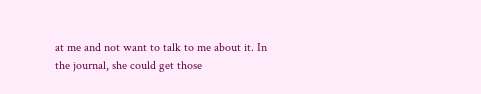at me and not want to talk to me about it. In the journal, she could get those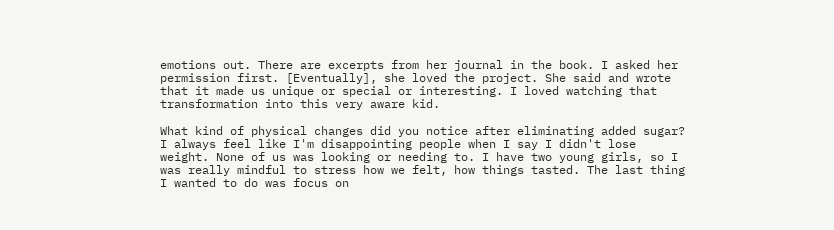emotions out. There are excerpts from her journal in the book. I asked her permission first. [Eventually], she loved the project. She said and wrote that it made us unique or special or interesting. I loved watching that transformation into this very aware kid.

What kind of physical changes did you notice after eliminating added sugar?
I always feel like I'm disappointing people when I say I didn't lose weight. None of us was looking or needing to. I have two young girls, so I was really mindful to stress how we felt, how things tasted. The last thing I wanted to do was focus on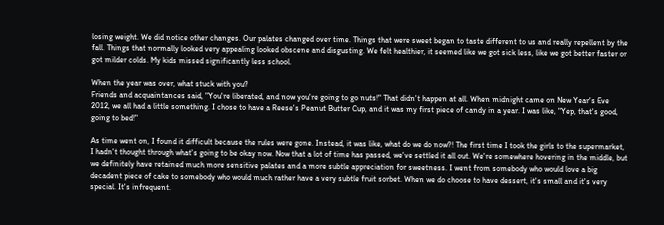losing weight. We did notice other changes. Our palates changed over time. Things that were sweet began to taste different to us and really repellent by the fall. Things that normally looked very appealing looked obscene and disgusting. We felt healthier, it seemed like we got sick less, like we got better faster or got milder colds. My kids missed significantly less school.

When the year was over, what stuck with you?
Friends and acquaintances said, "You're liberated, and now you're going to go nuts!" That didn't happen at all. When midnight came on New Year's Eve 2012, we all had a little something. I chose to have a Reese's Peanut Butter Cup, and it was my first piece of candy in a year. I was like, "Yep, that's good, going to bed!"

As time went on, I found it difficult because the rules were gone. Instead, it was like, what do we do now?! The first time I took the girls to the supermarket, I hadn't thought through what's going to be okay now. Now that a lot of time has passed, we've settled it all out. We're somewhere hovering in the middle, but we definitely have retained much more sensitive palates and a more subtle appreciation for sweetness. I went from somebody who would love a big decadent piece of cake to somebody who would much rather have a very subtle fruit sorbet. When we do choose to have dessert, it's small and it's very special. It's infrequent.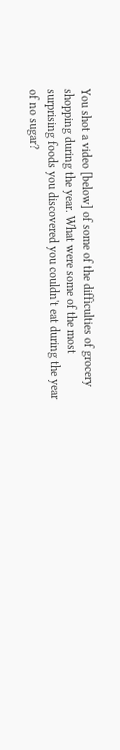You shot a video [below] of some of the difficulties of grocery shopping during the year. What were some of the most surprising foods you discovered you couldn't eat during the year of no sugar?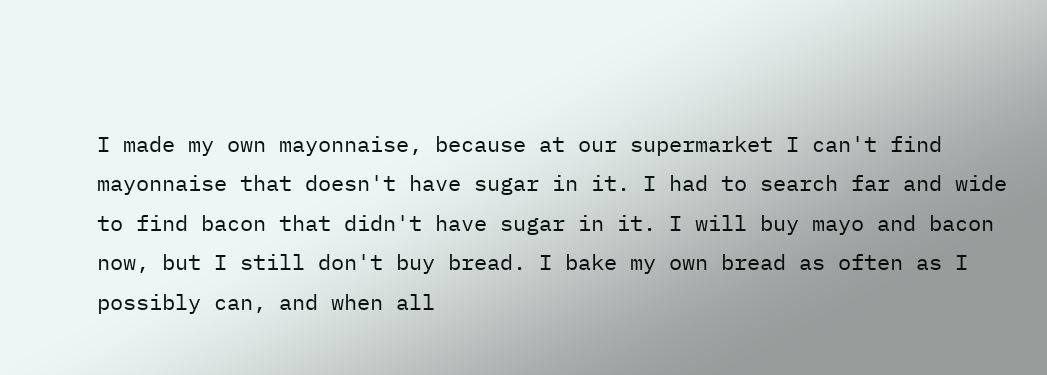I made my own mayonnaise, because at our supermarket I can't find mayonnaise that doesn't have sugar in it. I had to search far and wide to find bacon that didn't have sugar in it. I will buy mayo and bacon now, but I still don't buy bread. I bake my own bread as often as I possibly can, and when all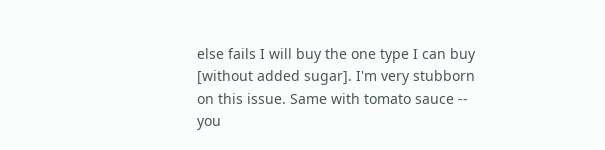else fails I will buy the one type I can buy [without added sugar]. I'm very stubborn on this issue. Same with tomato sauce -- you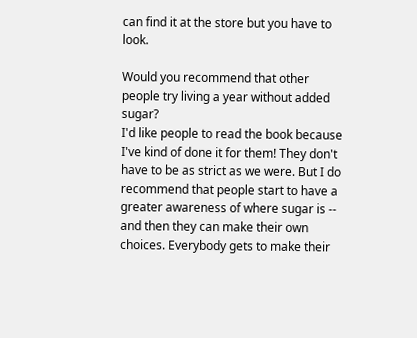can find it at the store but you have to look.

Would you recommend that other people try living a year without added sugar?
I'd like people to read the book because I've kind of done it for them! They don't have to be as strict as we were. But I do recommend that people start to have a greater awareness of where sugar is -- and then they can make their own choices. Everybody gets to make their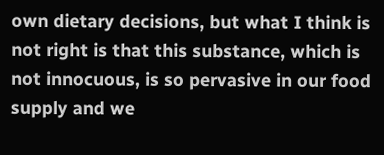own dietary decisions, but what I think is not right is that this substance, which is not innocuous, is so pervasive in our food supply and we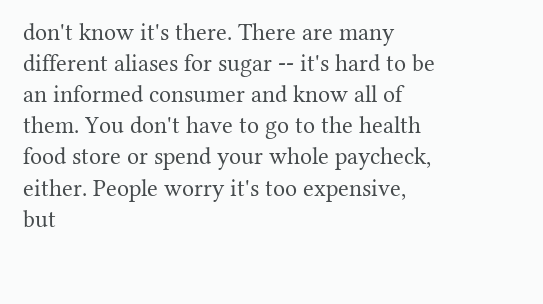don't know it's there. There are many different aliases for sugar -- it's hard to be an informed consumer and know all of them. You don't have to go to the health food store or spend your whole paycheck, either. People worry it's too expensive, but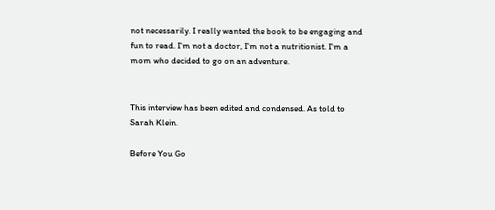not necessarily. I really wanted the book to be engaging and fun to read. I'm not a doctor, I'm not a nutritionist. I'm a mom who decided to go on an adventure.


This interview has been edited and condensed. As told to Sarah Klein.

Before You Go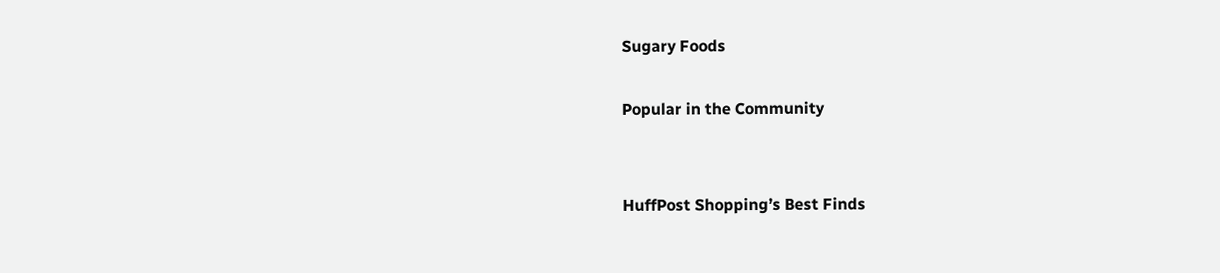Sugary Foods

Popular in the Community


HuffPost Shopping’s Best Finds